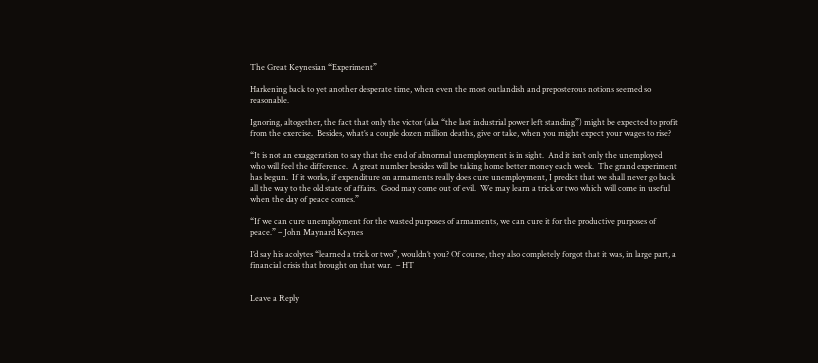The Great Keynesian “Experiment”

Harkening back to yet another desperate time, when even the most outlandish and preposterous notions seemed so reasonable.

Ignoring, altogether, the fact that only the victor (aka “the last industrial power left standing”) might be expected to profit from the exercise.  Besides, what’s a couple dozen million deaths, give or take, when you might expect your wages to rise?

“It is not an exaggeration to say that the end of abnormal unemployment is in sight.  And it isn’t only the unemployed who will feel the difference.  A great number besides will be taking home better money each week.  The grand experiment has begun.  If it works, if expenditure on armaments really does cure unemployment, I predict that we shall never go back all the way to the old state of affairs.  Good may come out of evil.  We may learn a trick or two which will come in useful when the day of peace comes.”

“If we can cure unemployment for the wasted purposes of armaments, we can cure it for the productive purposes of peace.” – John Maynard Keynes

I’d say his acolytes “learned a trick or two”, wouldn’t you? Of course, they also completely forgot that it was, in large part, a financial crisis that brought on that war.  – HT


Leave a Reply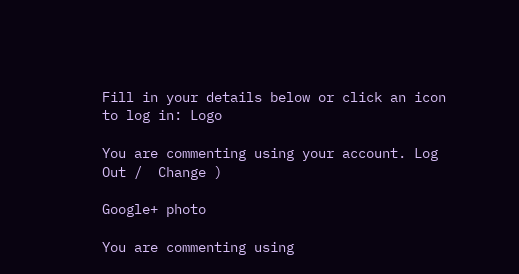Fill in your details below or click an icon to log in: Logo

You are commenting using your account. Log Out /  Change )

Google+ photo

You are commenting using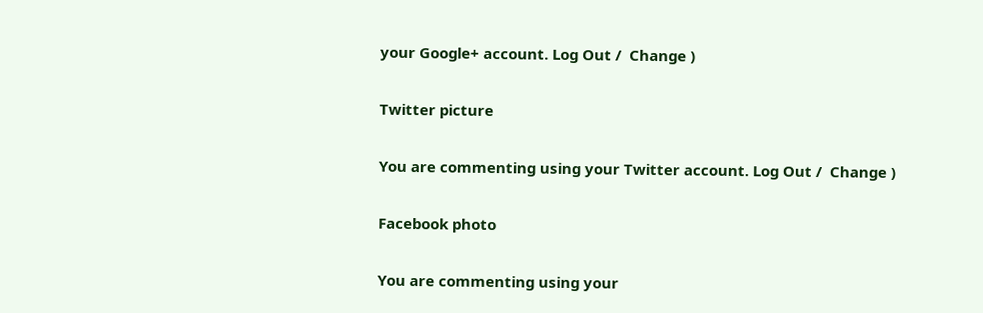your Google+ account. Log Out /  Change )

Twitter picture

You are commenting using your Twitter account. Log Out /  Change )

Facebook photo

You are commenting using your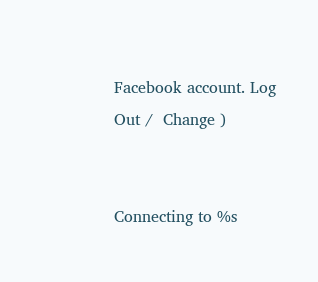Facebook account. Log Out /  Change )


Connecting to %s